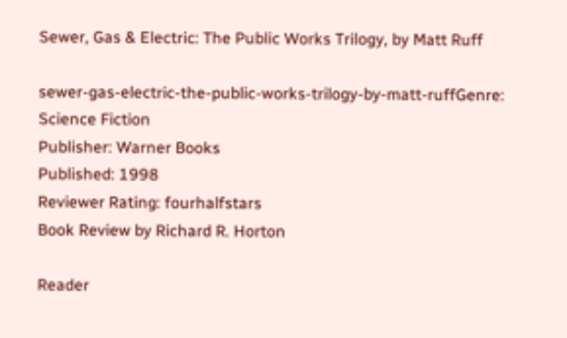Sewer, Gas & Electric: The Public Works Trilogy, by Matt Ruff

sewer-gas-electric-the-public-works-trilogy-by-matt-ruffGenre: Science Fiction
Publisher: Warner Books
Published: 1998
Reviewer Rating: fourhalfstars
Book Review by Richard R. Horton

Reader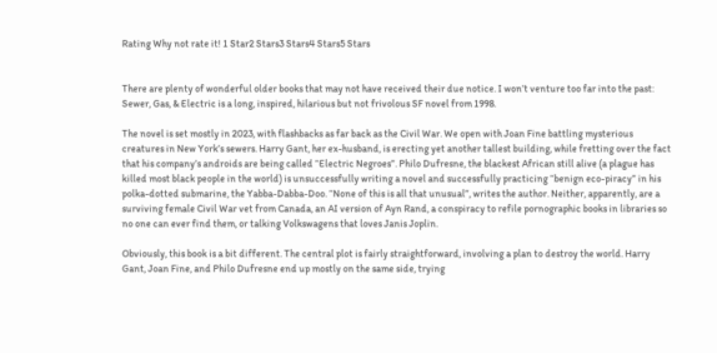Rating Why not rate it! 1 Star2 Stars3 Stars4 Stars5 Stars


There are plenty of wonderful older books that may not have received their due notice. I won’t venture too far into the past: Sewer, Gas, & Electric is a long, inspired, hilarious but not frivolous SF novel from 1998.

The novel is set mostly in 2023, with flashbacks as far back as the Civil War. We open with Joan Fine battling mysterious creatures in New York’s sewers. Harry Gant, her ex-husband, is erecting yet another tallest building, while fretting over the fact that his company’s androids are being called “Electric Negroes”. Philo Dufresne, the blackest African still alive (a plague has killed most black people in the world) is unsuccessfully writing a novel and successfully practicing “benign eco-piracy” in his polka-dotted submarine, the Yabba-Dabba-Doo. “None of this is all that unusual”, writes the author. Neither, apparently, are a surviving female Civil War vet from Canada, an AI version of Ayn Rand, a conspiracy to refile pornographic books in libraries so no one can ever find them, or talking Volkswagens that loves Janis Joplin.

Obviously, this book is a bit different. The central plot is fairly straightforward, involving a plan to destroy the world. Harry Gant, Joan Fine, and Philo Dufresne end up mostly on the same side, trying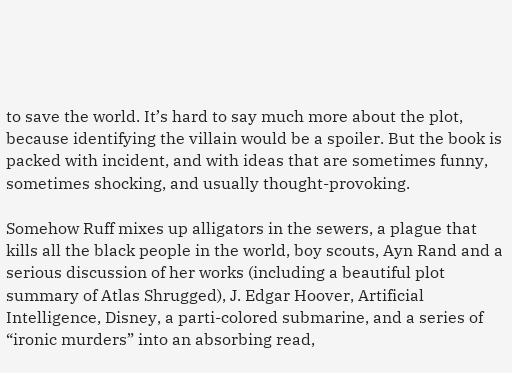to save the world. It’s hard to say much more about the plot, because identifying the villain would be a spoiler. But the book is packed with incident, and with ideas that are sometimes funny, sometimes shocking, and usually thought-provoking.

Somehow Ruff mixes up alligators in the sewers, a plague that kills all the black people in the world, boy scouts, Ayn Rand and a serious discussion of her works (including a beautiful plot summary of Atlas Shrugged), J. Edgar Hoover, Artificial Intelligence, Disney, a parti-colored submarine, and a series of “ironic murders” into an absorbing read,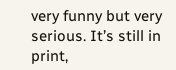very funny but very serious. It’s still in print,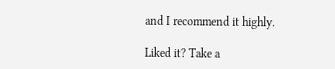and I recommend it highly.

Liked it? Take a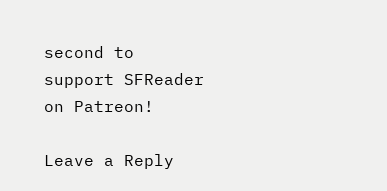second to support SFReader on Patreon!

Leave a Reply